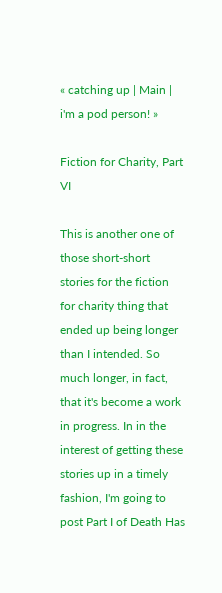« catching up | Main | i'm a pod person! »

Fiction for Charity, Part VI

This is another one of those short-short stories for the fiction for charity thing that ended up being longer than I intended. So much longer, in fact, that it's become a work in progress. In in the interest of getting these stories up in a timely fashion, I'm going to post Part I of Death Has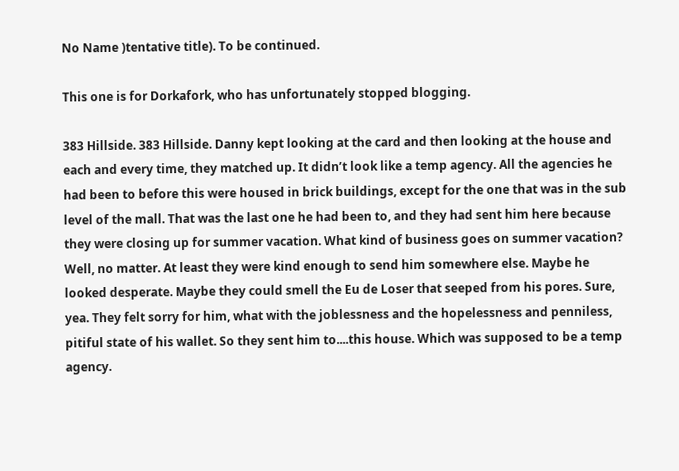No Name )tentative title). To be continued.

This one is for Dorkafork, who has unfortunately stopped blogging.

383 Hillside. 383 Hillside. Danny kept looking at the card and then looking at the house and each and every time, they matched up. It didn’t look like a temp agency. All the agencies he had been to before this were housed in brick buildings, except for the one that was in the sub level of the mall. That was the last one he had been to, and they had sent him here because they were closing up for summer vacation. What kind of business goes on summer vacation? Well, no matter. At least they were kind enough to send him somewhere else. Maybe he looked desperate. Maybe they could smell the Eu de Loser that seeped from his pores. Sure, yea. They felt sorry for him, what with the joblessness and the hopelessness and penniless, pitiful state of his wallet. So they sent him to....this house. Which was supposed to be a temp agency.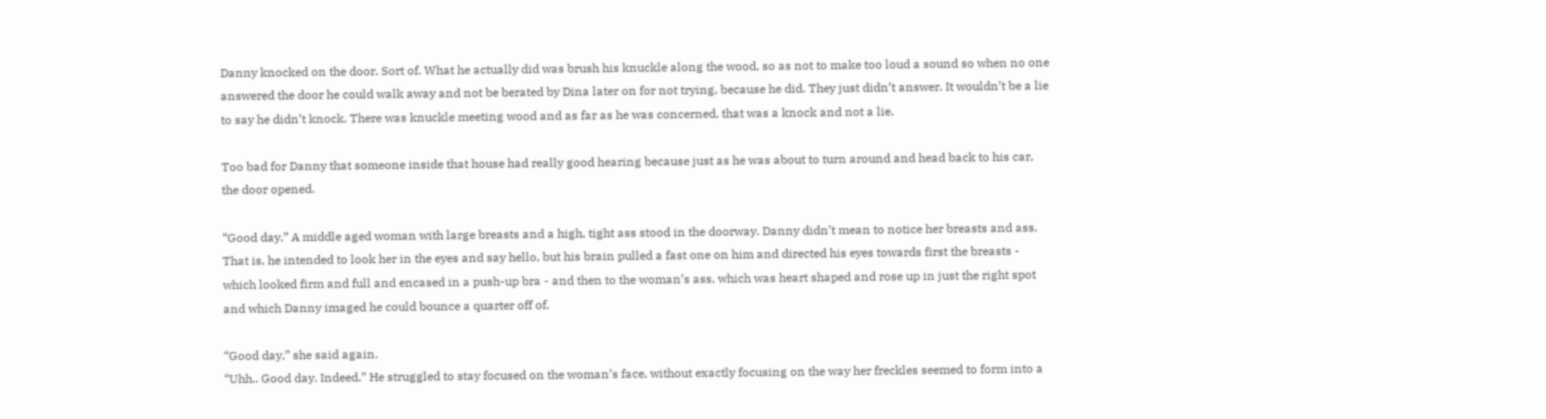Danny knocked on the door. Sort of. What he actually did was brush his knuckle along the wood, so as not to make too loud a sound so when no one answered the door he could walk away and not be berated by Dina later on for not trying, because he did. They just didn’t answer. It wouldn’t be a lie to say he didn’t knock. There was knuckle meeting wood and as far as he was concerned, that was a knock and not a lie.

Too bad for Danny that someone inside that house had really good hearing because just as he was about to turn around and head back to his car, the door opened.

“Good day.” A middle aged woman with large breasts and a high, tight ass stood in the doorway. Danny didn’t mean to notice her breasts and ass. That is, he intended to look her in the eyes and say hello, but his brain pulled a fast one on him and directed his eyes towards first the breasts - which looked firm and full and encased in a push-up bra - and then to the woman’s ass, which was heart shaped and rose up in just the right spot and which Danny imaged he could bounce a quarter off of.

“Good day,” she said again.
“Uhh.. Good day. Indeed.” He struggled to stay focused on the woman’s face, without exactly focusing on the way her freckles seemed to form into a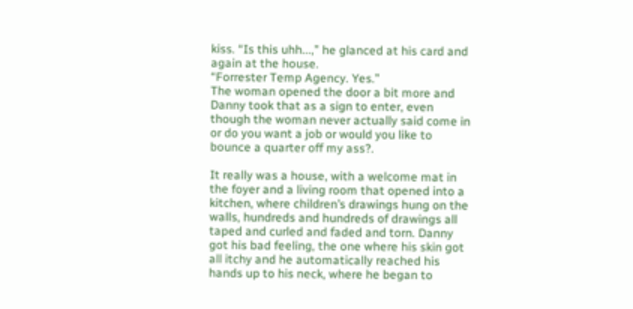kiss. “Is this uhh...,” he glanced at his card and again at the house.
“Forrester Temp Agency. Yes.”
The woman opened the door a bit more and Danny took that as a sign to enter, even though the woman never actually said come in or do you want a job or would you like to bounce a quarter off my ass?.

It really was a house, with a welcome mat in the foyer and a living room that opened into a kitchen, where children’s drawings hung on the walls, hundreds and hundreds of drawings all taped and curled and faded and torn. Danny got his bad feeling, the one where his skin got all itchy and he automatically reached his hands up to his neck, where he began to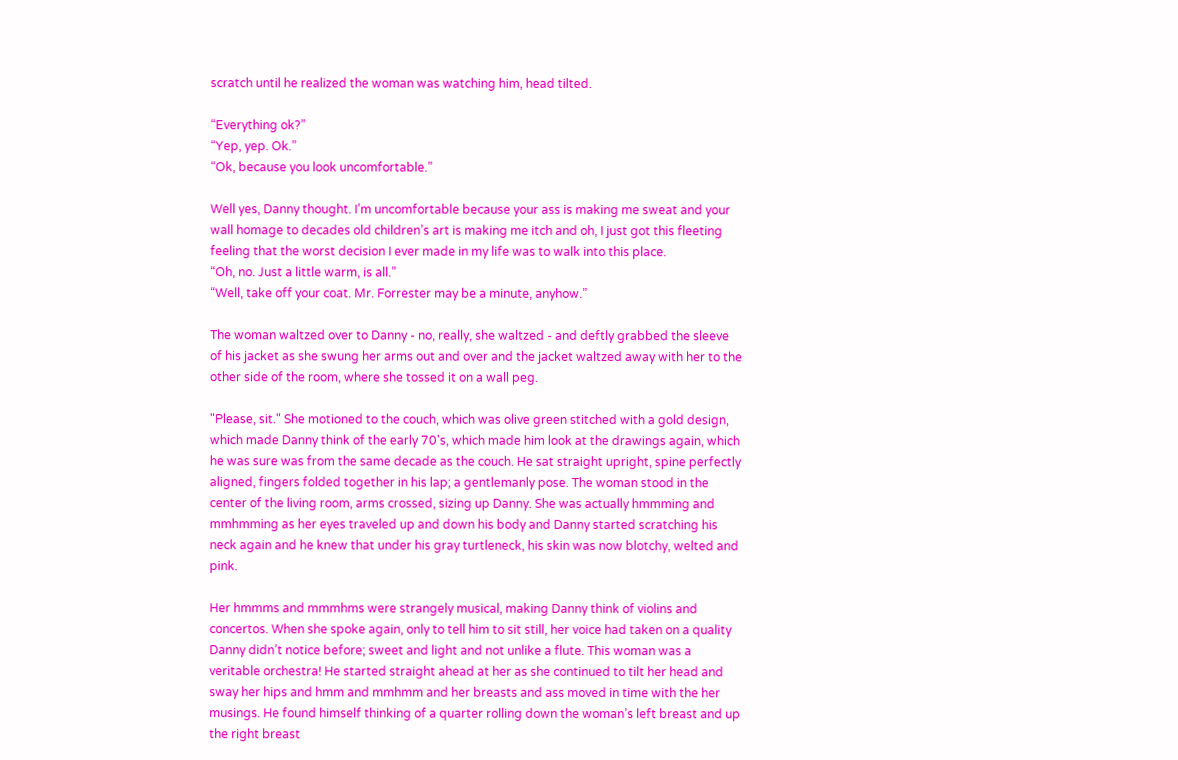scratch until he realized the woman was watching him, head tilted.

“Everything ok?”
“Yep, yep. Ok.”
“Ok, because you look uncomfortable.”

Well yes, Danny thought. I’m uncomfortable because your ass is making me sweat and your wall homage to decades old children’s art is making me itch and oh, I just got this fleeting feeling that the worst decision I ever made in my life was to walk into this place.
“Oh, no. Just a little warm, is all.”
“Well, take off your coat. Mr. Forrester may be a minute, anyhow.”

The woman waltzed over to Danny - no, really, she waltzed - and deftly grabbed the sleeve of his jacket as she swung her arms out and over and the jacket waltzed away with her to the other side of the room, where she tossed it on a wall peg.

"Please, sit." She motioned to the couch, which was olive green stitched with a gold design, which made Danny think of the early 70's, which made him look at the drawings again, which he was sure was from the same decade as the couch. He sat straight upright, spine perfectly aligned, fingers folded together in his lap; a gentlemanly pose. The woman stood in the center of the living room, arms crossed, sizing up Danny. She was actually hmmming and mmhmming as her eyes traveled up and down his body and Danny started scratching his neck again and he knew that under his gray turtleneck, his skin was now blotchy, welted and pink.

Her hmmms and mmmhms were strangely musical, making Danny think of violins and concertos. When she spoke again, only to tell him to sit still, her voice had taken on a quality Danny didn’t notice before; sweet and light and not unlike a flute. This woman was a veritable orchestra! He started straight ahead at her as she continued to tilt her head and sway her hips and hmm and mmhmm and her breasts and ass moved in time with the her musings. He found himself thinking of a quarter rolling down the woman’s left breast and up the right breast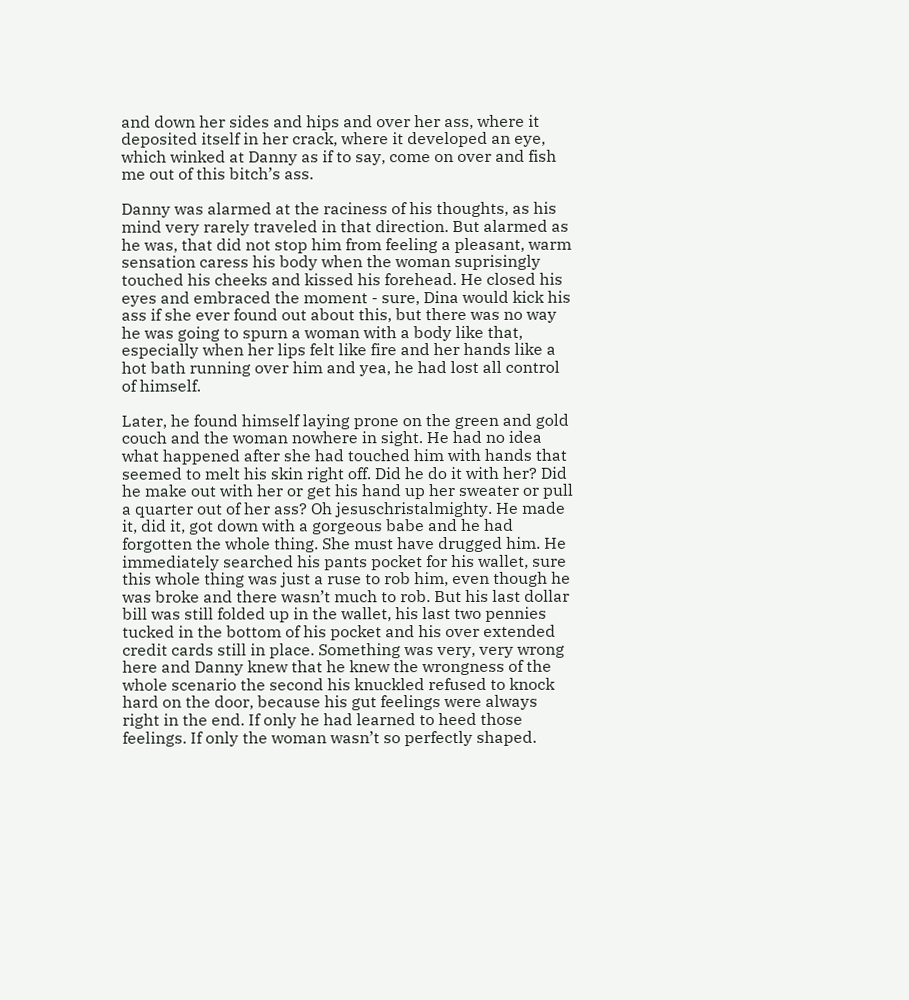and down her sides and hips and over her ass, where it deposited itself in her crack, where it developed an eye, which winked at Danny as if to say, come on over and fish me out of this bitch’s ass.

Danny was alarmed at the raciness of his thoughts, as his mind very rarely traveled in that direction. But alarmed as he was, that did not stop him from feeling a pleasant, warm sensation caress his body when the woman suprisingly touched his cheeks and kissed his forehead. He closed his eyes and embraced the moment - sure, Dina would kick his ass if she ever found out about this, but there was no way he was going to spurn a woman with a body like that, especially when her lips felt like fire and her hands like a hot bath running over him and yea, he had lost all control of himself.

Later, he found himself laying prone on the green and gold couch and the woman nowhere in sight. He had no idea what happened after she had touched him with hands that seemed to melt his skin right off. Did he do it with her? Did he make out with her or get his hand up her sweater or pull a quarter out of her ass? Oh jesuschristalmighty. He made it, did it, got down with a gorgeous babe and he had forgotten the whole thing. She must have drugged him. He immediately searched his pants pocket for his wallet, sure this whole thing was just a ruse to rob him, even though he was broke and there wasn’t much to rob. But his last dollar bill was still folded up in the wallet, his last two pennies tucked in the bottom of his pocket and his over extended credit cards still in place. Something was very, very wrong here and Danny knew that he knew the wrongness of the whole scenario the second his knuckled refused to knock hard on the door, because his gut feelings were always right in the end. If only he had learned to heed those feelings. If only the woman wasn’t so perfectly shaped.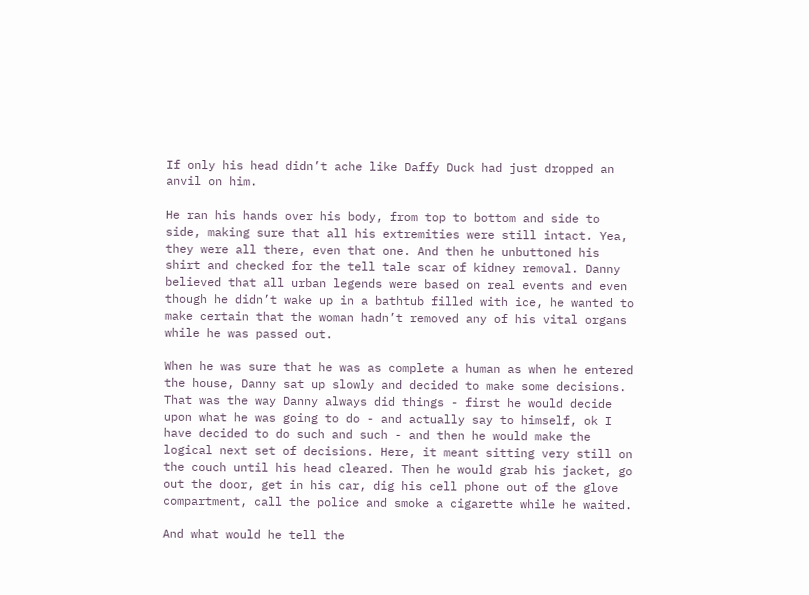If only his head didn’t ache like Daffy Duck had just dropped an anvil on him.

He ran his hands over his body, from top to bottom and side to side, making sure that all his extremities were still intact. Yea, they were all there, even that one. And then he unbuttoned his shirt and checked for the tell tale scar of kidney removal. Danny believed that all urban legends were based on real events and even though he didn’t wake up in a bathtub filled with ice, he wanted to make certain that the woman hadn’t removed any of his vital organs while he was passed out.

When he was sure that he was as complete a human as when he entered the house, Danny sat up slowly and decided to make some decisions. That was the way Danny always did things - first he would decide upon what he was going to do - and actually say to himself, ok I have decided to do such and such - and then he would make the logical next set of decisions. Here, it meant sitting very still on the couch until his head cleared. Then he would grab his jacket, go out the door, get in his car, dig his cell phone out of the glove compartment, call the police and smoke a cigarette while he waited.

And what would he tell the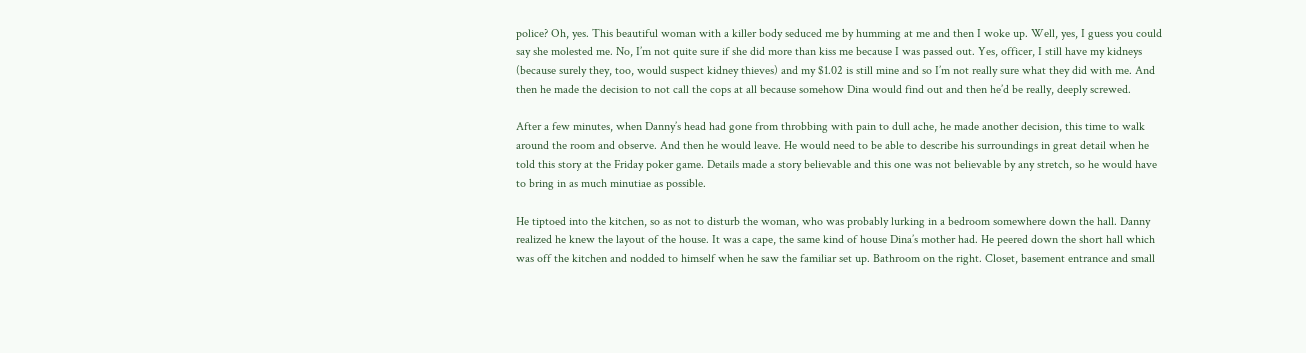police? Oh, yes. This beautiful woman with a killer body seduced me by humming at me and then I woke up. Well, yes, I guess you could say she molested me. No, I’m not quite sure if she did more than kiss me because I was passed out. Yes, officer, I still have my kidneys (because surely they, too, would suspect kidney thieves) and my $1.02 is still mine and so I’m not really sure what they did with me. And then he made the decision to not call the cops at all because somehow Dina would find out and then he’d be really, deeply screwed.

After a few minutes, when Danny’s head had gone from throbbing with pain to dull ache, he made another decision, this time to walk around the room and observe. And then he would leave. He would need to be able to describe his surroundings in great detail when he told this story at the Friday poker game. Details made a story believable and this one was not believable by any stretch, so he would have to bring in as much minutiae as possible.

He tiptoed into the kitchen, so as not to disturb the woman, who was probably lurking in a bedroom somewhere down the hall. Danny realized he knew the layout of the house. It was a cape, the same kind of house Dina’s mother had. He peered down the short hall which was off the kitchen and nodded to himself when he saw the familiar set up. Bathroom on the right. Closet, basement entrance and small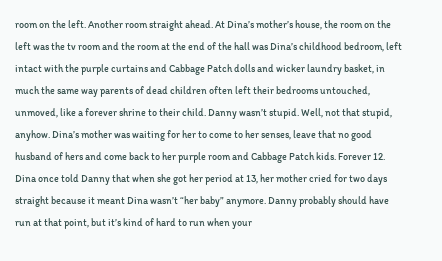room on the left. Another room straight ahead. At Dina’s mother’s house, the room on the left was the tv room and the room at the end of the hall was Dina’s childhood bedroom, left intact with the purple curtains and Cabbage Patch dolls and wicker laundry basket, in much the same way parents of dead children often left their bedrooms untouched, unmoved, like a forever shrine to their child. Danny wasn’t stupid. Well, not that stupid, anyhow. Dina’s mother was waiting for her to come to her senses, leave that no good husband of hers and come back to her purple room and Cabbage Patch kids. Forever 12. Dina once told Danny that when she got her period at 13, her mother cried for two days straight because it meant Dina wasn’t “her baby” anymore. Danny probably should have run at that point, but it’s kind of hard to run when your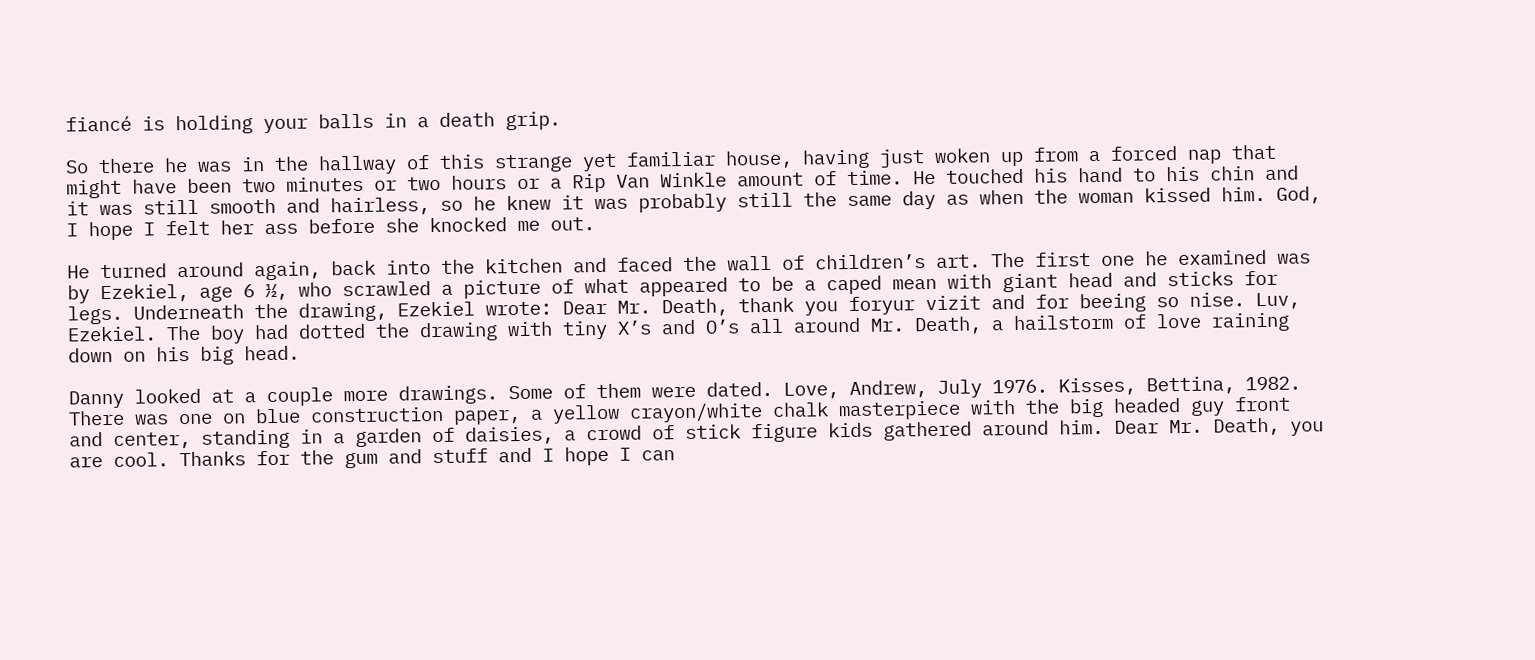fiancé is holding your balls in a death grip.

So there he was in the hallway of this strange yet familiar house, having just woken up from a forced nap that might have been two minutes or two hours or a Rip Van Winkle amount of time. He touched his hand to his chin and it was still smooth and hairless, so he knew it was probably still the same day as when the woman kissed him. God, I hope I felt her ass before she knocked me out.

He turned around again, back into the kitchen and faced the wall of children’s art. The first one he examined was by Ezekiel, age 6 ½, who scrawled a picture of what appeared to be a caped mean with giant head and sticks for legs. Underneath the drawing, Ezekiel wrote: Dear Mr. Death, thank you foryur vizit and for beeing so nise. Luv, Ezekiel. The boy had dotted the drawing with tiny X’s and O’s all around Mr. Death, a hailstorm of love raining down on his big head.

Danny looked at a couple more drawings. Some of them were dated. Love, Andrew, July 1976. Kisses, Bettina, 1982. There was one on blue construction paper, a yellow crayon/white chalk masterpiece with the big headed guy front and center, standing in a garden of daisies, a crowd of stick figure kids gathered around him. Dear Mr. Death, you are cool. Thanks for the gum and stuff and I hope I can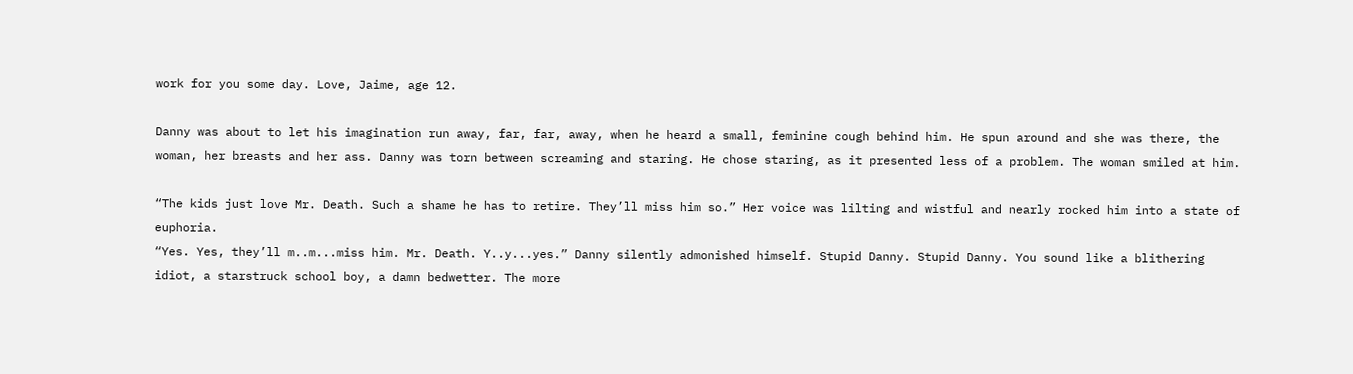work for you some day. Love, Jaime, age 12.

Danny was about to let his imagination run away, far, far, away, when he heard a small, feminine cough behind him. He spun around and she was there, the woman, her breasts and her ass. Danny was torn between screaming and staring. He chose staring, as it presented less of a problem. The woman smiled at him.

“The kids just love Mr. Death. Such a shame he has to retire. They’ll miss him so.” Her voice was lilting and wistful and nearly rocked him into a state of euphoria.
“Yes. Yes, they’ll m..m...miss him. Mr. Death. Y..y...yes.” Danny silently admonished himself. Stupid Danny. Stupid Danny. You sound like a blithering idiot, a starstruck school boy, a damn bedwetter. The more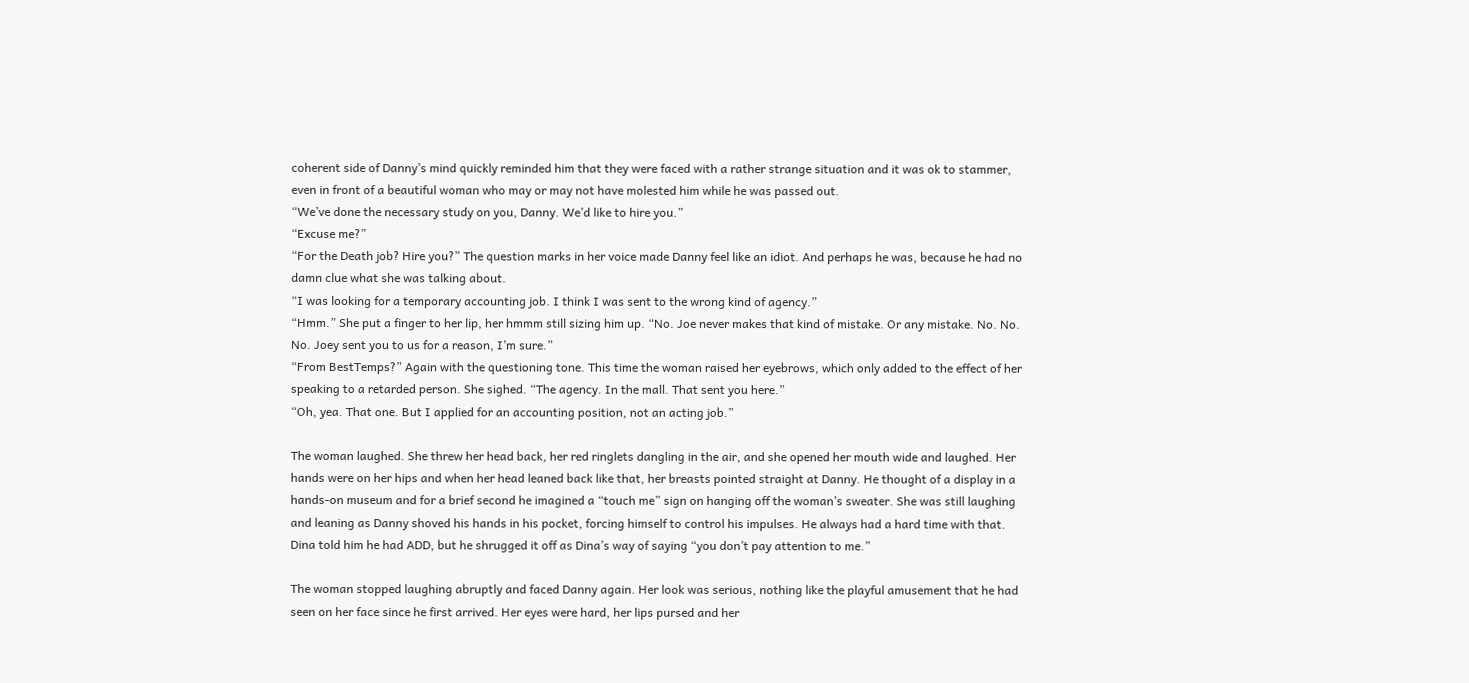coherent side of Danny’s mind quickly reminded him that they were faced with a rather strange situation and it was ok to stammer, even in front of a beautiful woman who may or may not have molested him while he was passed out.
“We’ve done the necessary study on you, Danny. We’d like to hire you.”
“Excuse me?”
“For the Death job? Hire you?” The question marks in her voice made Danny feel like an idiot. And perhaps he was, because he had no damn clue what she was talking about.
“I was looking for a temporary accounting job. I think I was sent to the wrong kind of agency.”
“Hmm.” She put a finger to her lip, her hmmm still sizing him up. “No. Joe never makes that kind of mistake. Or any mistake. No. No. No. Joey sent you to us for a reason, I’m sure.”
“From BestTemps?” Again with the questioning tone. This time the woman raised her eyebrows, which only added to the effect of her speaking to a retarded person. She sighed. “The agency. In the mall. That sent you here.”
“Oh, yea. That one. But I applied for an accounting position, not an acting job.”

The woman laughed. She threw her head back, her red ringlets dangling in the air, and she opened her mouth wide and laughed. Her hands were on her hips and when her head leaned back like that, her breasts pointed straight at Danny. He thought of a display in a hands-on museum and for a brief second he imagined a “touch me” sign on hanging off the woman’s sweater. She was still laughing and leaning as Danny shoved his hands in his pocket, forcing himself to control his impulses. He always had a hard time with that. Dina told him he had ADD, but he shrugged it off as Dina’s way of saying “you don’t pay attention to me.”

The woman stopped laughing abruptly and faced Danny again. Her look was serious, nothing like the playful amusement that he had seen on her face since he first arrived. Her eyes were hard, her lips pursed and her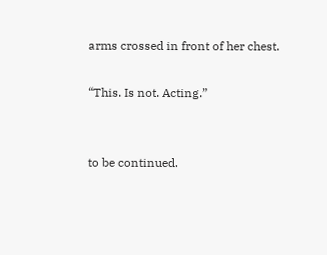arms crossed in front of her chest.

“This. Is not. Acting.”


to be continued.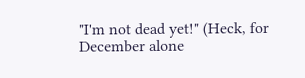"I'm not dead yet!" (Heck, for December alone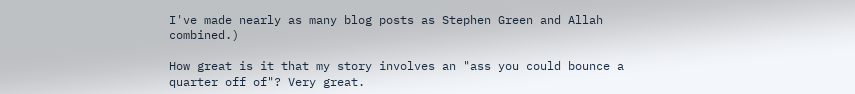I've made nearly as many blog posts as Stephen Green and Allah combined.)

How great is it that my story involves an "ass you could bounce a quarter off of"? Very great.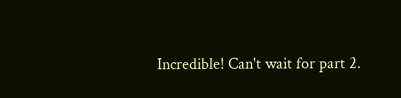Incredible! Can't wait for part 2.